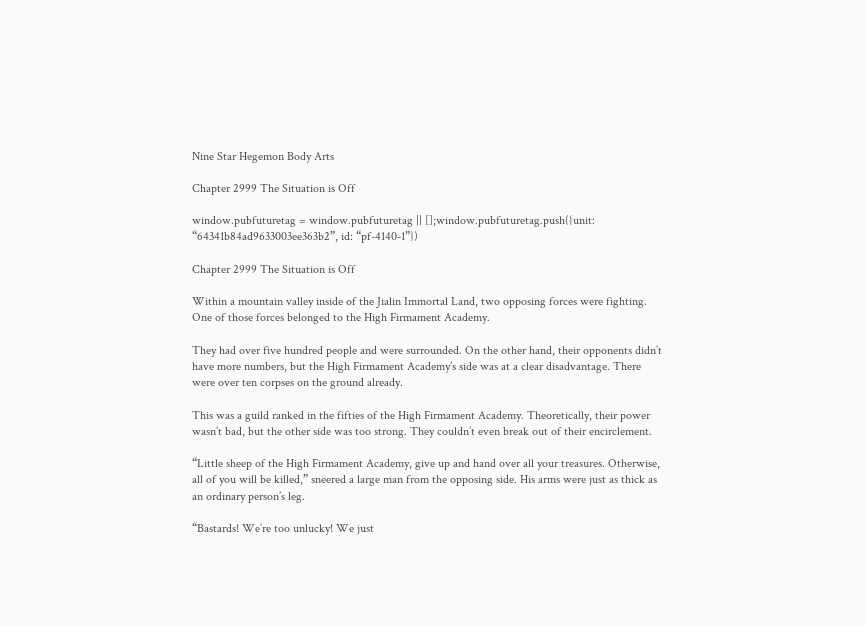Nine Star Hegemon Body Arts

Chapter 2999 The Situation is Off

window.pubfuturetag = window.pubfuturetag || [];window.pubfuturetag.push({unit: “64341b84ad9633003ee363b2”, id: “pf-4140-1”})

Chapter 2999 The Situation is Off

Within a mountain valley inside of the Jialin Immortal Land, two opposing forces were fighting. One of those forces belonged to the High Firmament Academy.

They had over five hundred people and were surrounded. On the other hand, their opponents didn’t have more numbers, but the High Firmament Academy’s side was at a clear disadvantage. There were over ten corpses on the ground already.

This was a guild ranked in the fifties of the High Firmament Academy. Theoretically, their power wasn’t bad, but the other side was too strong. They couldn’t even break out of their encirclement.

“Little sheep of the High Firmament Academy, give up and hand over all your treasures. Otherwise, all of you will be killed,” sneered a large man from the opposing side. His arms were just as thick as an ordinary person’s leg.

“Bastards! We’re too unlucky! We just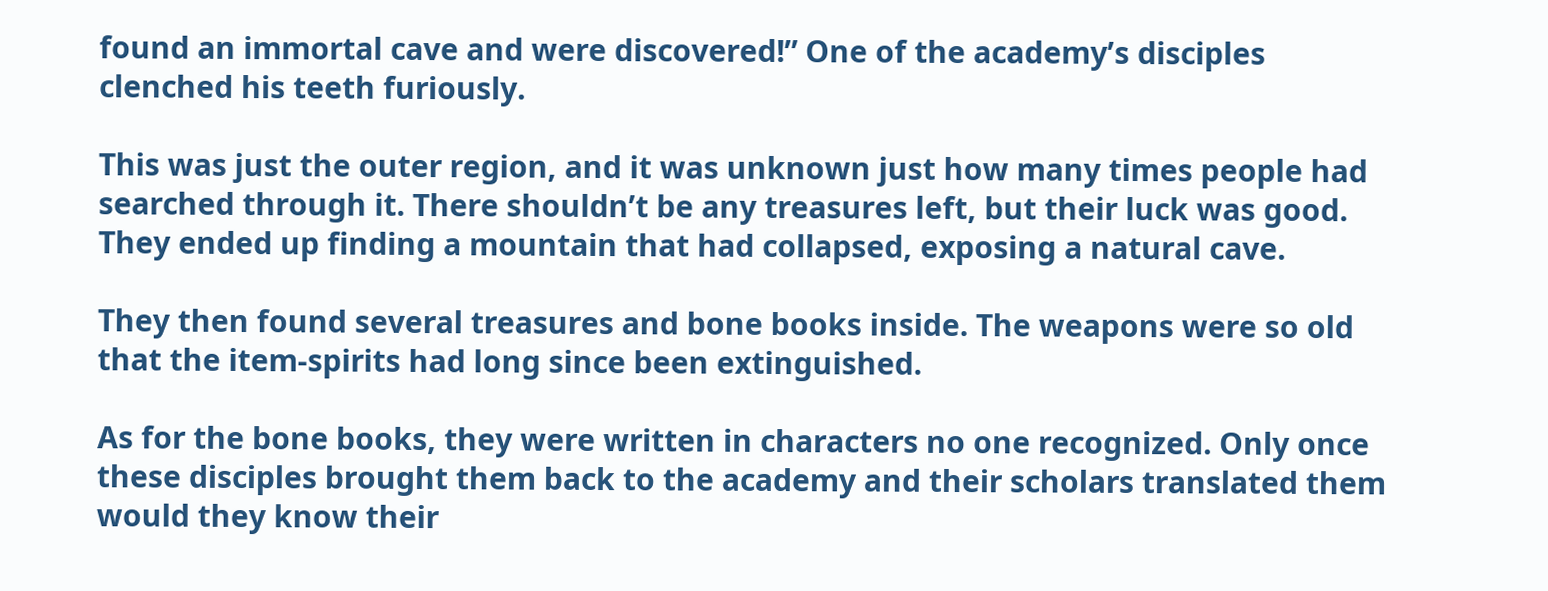found an immortal cave and were discovered!” One of the academy’s disciples clenched his teeth furiously.

This was just the outer region, and it was unknown just how many times people had searched through it. There shouldn’t be any treasures left, but their luck was good. They ended up finding a mountain that had collapsed, exposing a natural cave.

They then found several treasures and bone books inside. The weapons were so old that the item-spirits had long since been extinguished.

As for the bone books, they were written in characters no one recognized. Only once these disciples brought them back to the academy and their scholars translated them would they know their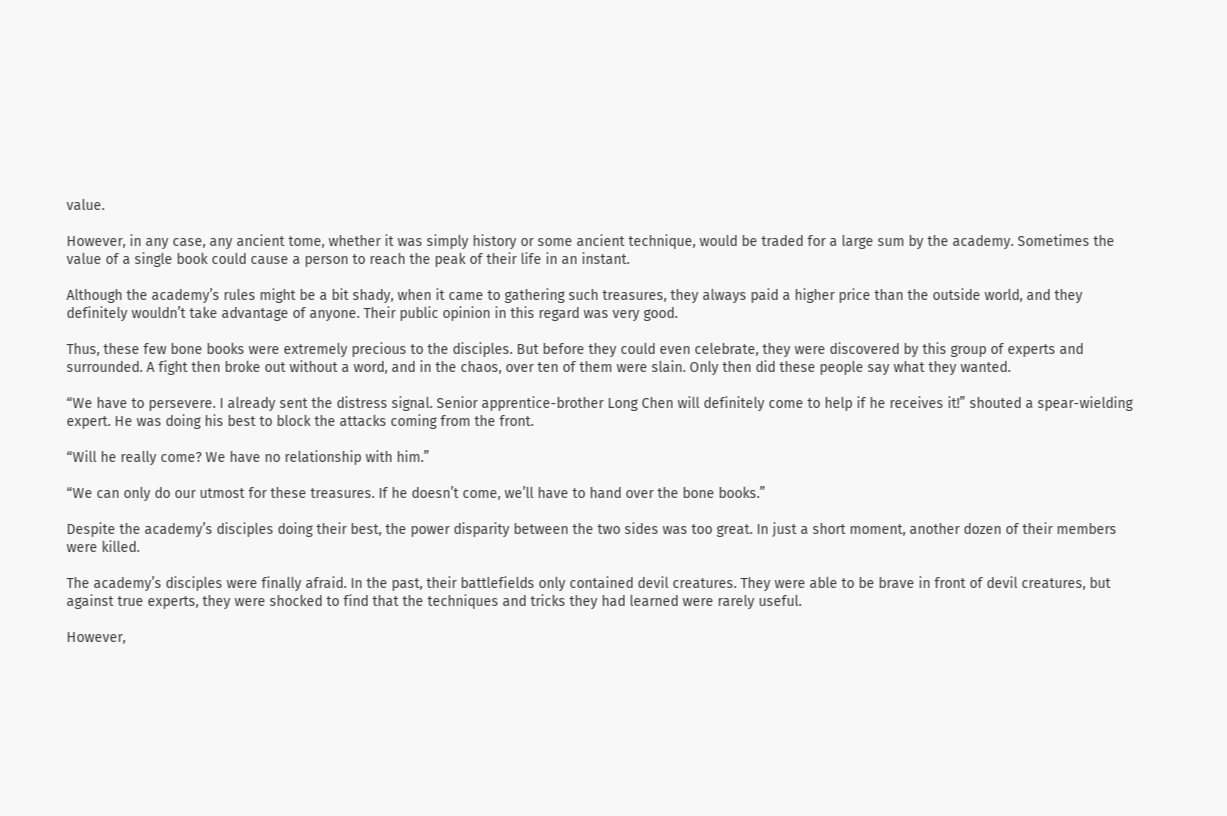value.

However, in any case, any ancient tome, whether it was simply history or some ancient technique, would be traded for a large sum by the academy. Sometimes the value of a single book could cause a person to reach the peak of their life in an instant.

Although the academy’s rules might be a bit shady, when it came to gathering such treasures, they always paid a higher price than the outside world, and they definitely wouldn’t take advantage of anyone. Their public opinion in this regard was very good.

Thus, these few bone books were extremely precious to the disciples. But before they could even celebrate, they were discovered by this group of experts and surrounded. A fight then broke out without a word, and in the chaos, over ten of them were slain. Only then did these people say what they wanted.

“We have to persevere. I already sent the distress signal. Senior apprentice-brother Long Chen will definitely come to help if he receives it!” shouted a spear-wielding expert. He was doing his best to block the attacks coming from the front.

“Will he really come? We have no relationship with him.”

“We can only do our utmost for these treasures. If he doesn’t come, we’ll have to hand over the bone books.”

Despite the academy’s disciples doing their best, the power disparity between the two sides was too great. In just a short moment, another dozen of their members were killed.

The academy’s disciples were finally afraid. In the past, their battlefields only contained devil creatures. They were able to be brave in front of devil creatures, but against true experts, they were shocked to find that the techniques and tricks they had learned were rarely useful.

However,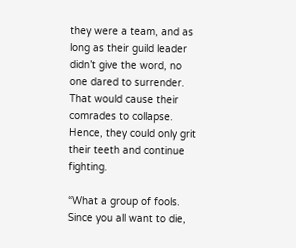they were a team, and as long as their guild leader didn’t give the word, no one dared to surrender. That would cause their comrades to collapse. Hence, they could only grit their teeth and continue fighting.

“What a group of fools. Since you all want to die,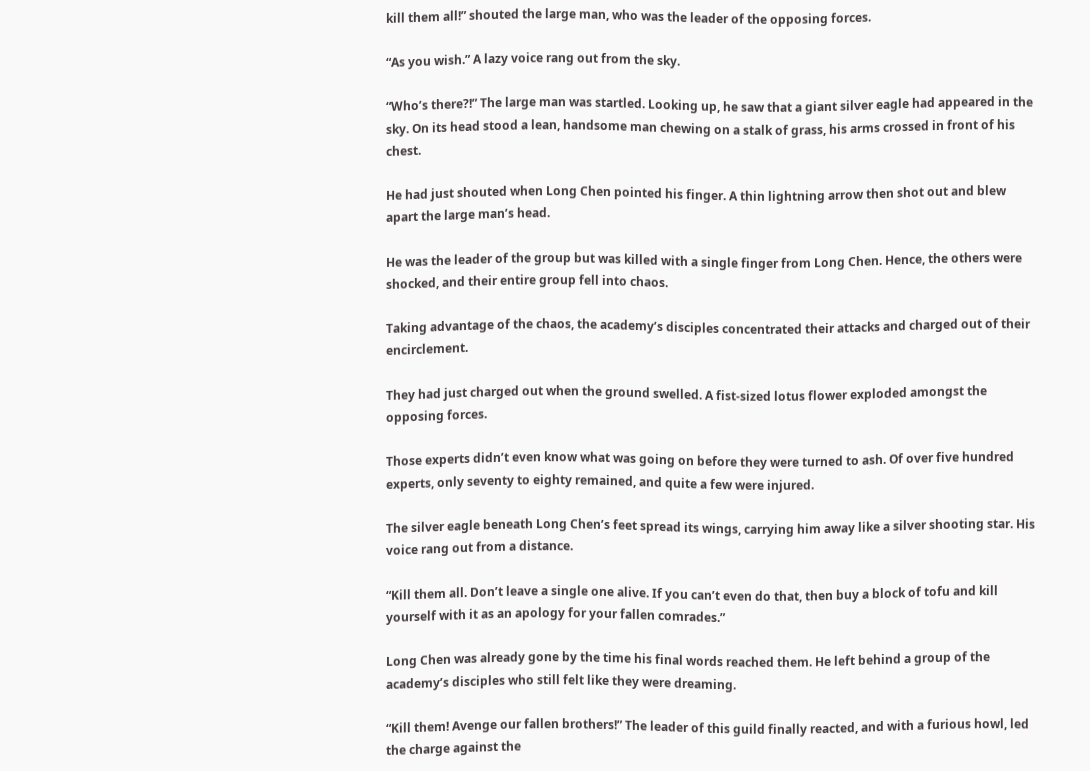kill them all!” shouted the large man, who was the leader of the opposing forces.

“As you wish.” A lazy voice rang out from the sky.

“Who’s there?!” The large man was startled. Looking up, he saw that a giant silver eagle had appeared in the sky. On its head stood a lean, handsome man chewing on a stalk of grass, his arms crossed in front of his chest.

He had just shouted when Long Chen pointed his finger. A thin lightning arrow then shot out and blew apart the large man’s head.

He was the leader of the group but was killed with a single finger from Long Chen. Hence, the others were shocked, and their entire group fell into chaos.

Taking advantage of the chaos, the academy’s disciples concentrated their attacks and charged out of their encirclement.

They had just charged out when the ground swelled. A fist-sized lotus flower exploded amongst the opposing forces.

Those experts didn’t even know what was going on before they were turned to ash. Of over five hundred experts, only seventy to eighty remained, and quite a few were injured.

The silver eagle beneath Long Chen’s feet spread its wings, carrying him away like a silver shooting star. His voice rang out from a distance.

“Kill them all. Don’t leave a single one alive. If you can’t even do that, then buy a block of tofu and kill yourself with it as an apology for your fallen comrades.”

Long Chen was already gone by the time his final words reached them. He left behind a group of the academy’s disciples who still felt like they were dreaming.

“Kill them! Avenge our fallen brothers!” The leader of this guild finally reacted, and with a furious howl, led the charge against the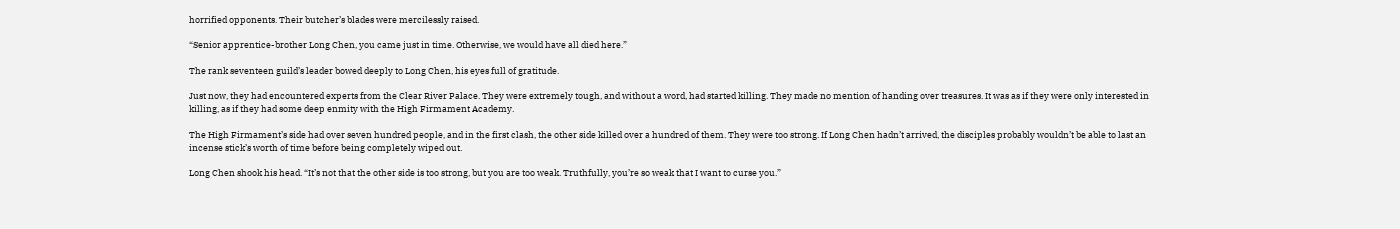horrified opponents. Their butcher’s blades were mercilessly raised.

“Senior apprentice-brother Long Chen, you came just in time. Otherwise, we would have all died here.”

The rank seventeen guild’s leader bowed deeply to Long Chen, his eyes full of gratitude.

Just now, they had encountered experts from the Clear River Palace. They were extremely tough, and without a word, had started killing. They made no mention of handing over treasures. It was as if they were only interested in killing, as if they had some deep enmity with the High Firmament Academy.

The High Firmament’s side had over seven hundred people, and in the first clash, the other side killed over a hundred of them. They were too strong. If Long Chen hadn’t arrived, the disciples probably wouldn’t be able to last an incense stick’s worth of time before being completely wiped out.

Long Chen shook his head. “It’s not that the other side is too strong, but you are too weak. Truthfully, you’re so weak that I want to curse you.”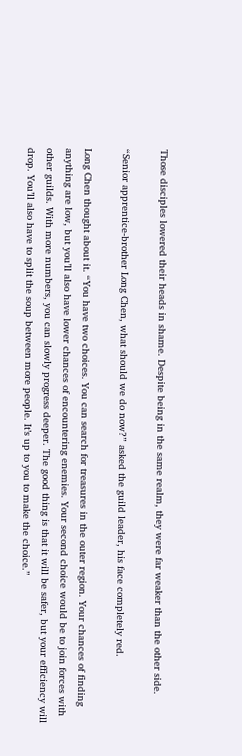Those disciples lowered their heads in shame. Despite being in the same realm, they were far weaker than the other side.

“Senior apprentice-brother Long Chen, what should we do now?” asked the guild leader, his face completely red.

Long Chen thought about it. “You have two choices. You can search for treasures in the outer region. Your chances of finding anything are low, but you’ll also have lower chances of encountering enemies. Your second choice would be to join forces with other guilds. With more numbers, you can slowly progress deeper. The good thing is that it will be safer, but your efficiency will drop. You’ll also have to split the soup between more people. It’s up to you to make the choice.”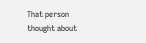That person thought about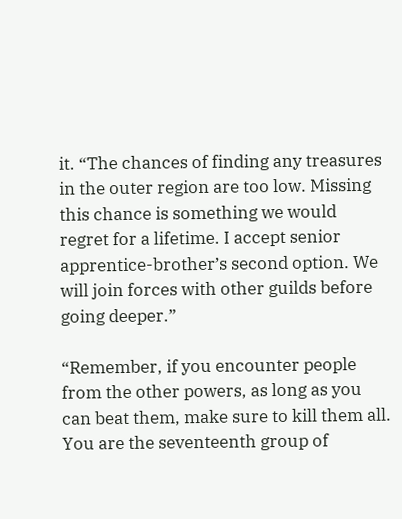it. “The chances of finding any treasures in the outer region are too low. Missing this chance is something we would regret for a lifetime. I accept senior apprentice-brother’s second option. We will join forces with other guilds before going deeper.”

“Remember, if you encounter people from the other powers, as long as you can beat them, make sure to kill them all. You are the seventeenth group of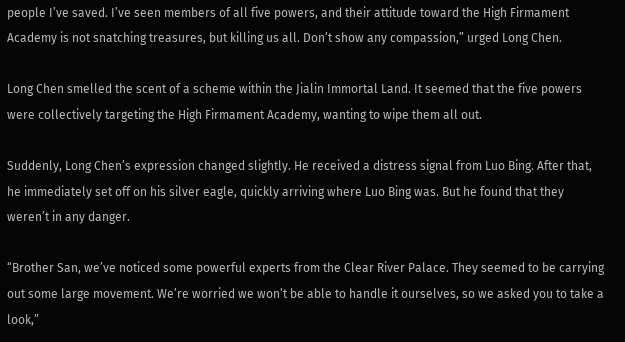people I’ve saved. I’ve seen members of all five powers, and their attitude toward the High Firmament Academy is not snatching treasures, but killing us all. Don’t show any compassion,” urged Long Chen.

Long Chen smelled the scent of a scheme within the Jialin Immortal Land. It seemed that the five powers were collectively targeting the High Firmament Academy, wanting to wipe them all out.

Suddenly, Long Chen’s expression changed slightly. He received a distress signal from Luo Bing. After that, he immediately set off on his silver eagle, quickly arriving where Luo Bing was. But he found that they weren’t in any danger.

“Brother San, we’ve noticed some powerful experts from the Clear River Palace. They seemed to be carrying out some large movement. We’re worried we won’t be able to handle it ourselves, so we asked you to take a look,”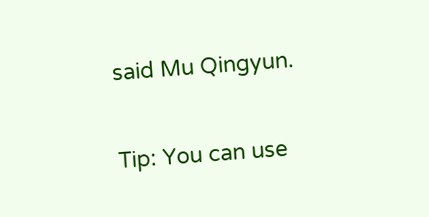said Mu Qingyun.

Tip: You can use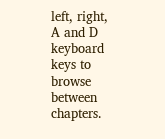left, right, A and D keyboard keys to browse between chapters.